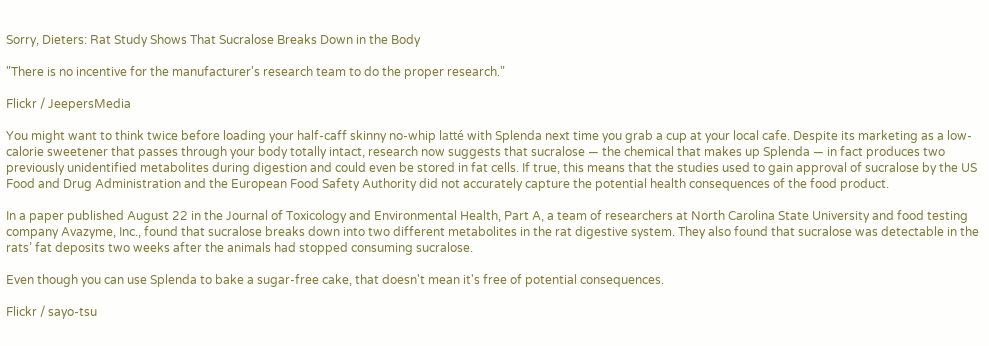Sorry, Dieters: Rat Study Shows That Sucralose Breaks Down in the Body

"There is no incentive for the manufacturer's research team to do the proper research."

Flickr / JeepersMedia

You might want to think twice before loading your half-caff skinny no-whip latté with Splenda next time you grab a cup at your local cafe. Despite its marketing as a low-calorie sweetener that passes through your body totally intact, research now suggests that sucralose — the chemical that makes up Splenda — in fact produces two previously unidentified metabolites during digestion and could even be stored in fat cells. If true, this means that the studies used to gain approval of sucralose by the US Food and Drug Administration and the European Food Safety Authority did not accurately capture the potential health consequences of the food product.

In a paper published August 22 in the Journal of Toxicology and Environmental Health, Part A, a team of researchers at North Carolina State University and food testing company Avazyme, Inc., found that sucralose breaks down into two different metabolites in the rat digestive system. They also found that sucralose was detectable in the rats’ fat deposits two weeks after the animals had stopped consuming sucralose.

Even though you can use Splenda to bake a sugar-free cake, that doesn't mean it's free of potential consequences.

Flickr / sayo-tsu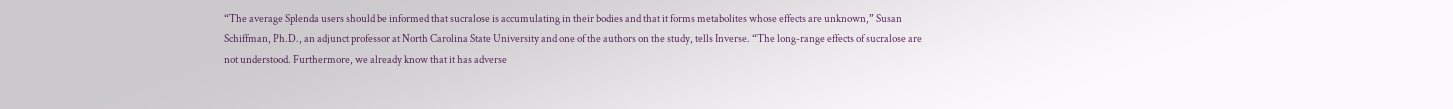“The average Splenda users should be informed that sucralose is accumulating in their bodies and that it forms metabolites whose effects are unknown,” Susan Schiffman, Ph.D., an adjunct professor at North Carolina State University and one of the authors on the study, tells Inverse. “The long-range effects of sucralose are not understood. Furthermore, we already know that it has adverse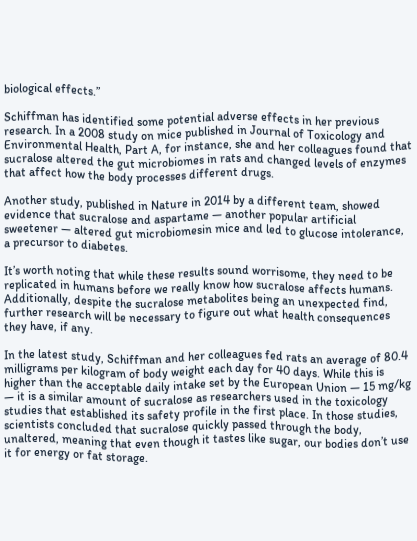biological effects.”

Schiffman has identified some potential adverse effects in her previous research. In a 2008 study on mice published in Journal of Toxicology and Environmental Health, Part A, for instance, she and her colleagues found that sucralose altered the gut microbiomes in rats and changed levels of enzymes that affect how the body processes different drugs.

Another study, published in Nature in 2014 by a different team, showed evidence that sucralose and aspartame — another popular artificial sweetener — altered gut microbiomesin mice and led to glucose intolerance, a precursor to diabetes.

It’s worth noting that while these results sound worrisome, they need to be replicated in humans before we really know how sucralose affects humans. Additionally, despite the sucralose metabolites being an unexpected find, further research will be necessary to figure out what health consequences they have, if any.

In the latest study, Schiffman and her colleagues fed rats an average of 80.4 milligrams per kilogram of body weight each day for 40 days. While this is higher than the acceptable daily intake set by the European Union — 15 mg/kg — it is a similar amount of sucralose as researchers used in the toxicology studies that established its safety profile in the first place. In those studies, scientists concluded that sucralose quickly passed through the body, unaltered, meaning that even though it tastes like sugar, our bodies don’t use it for energy or fat storage.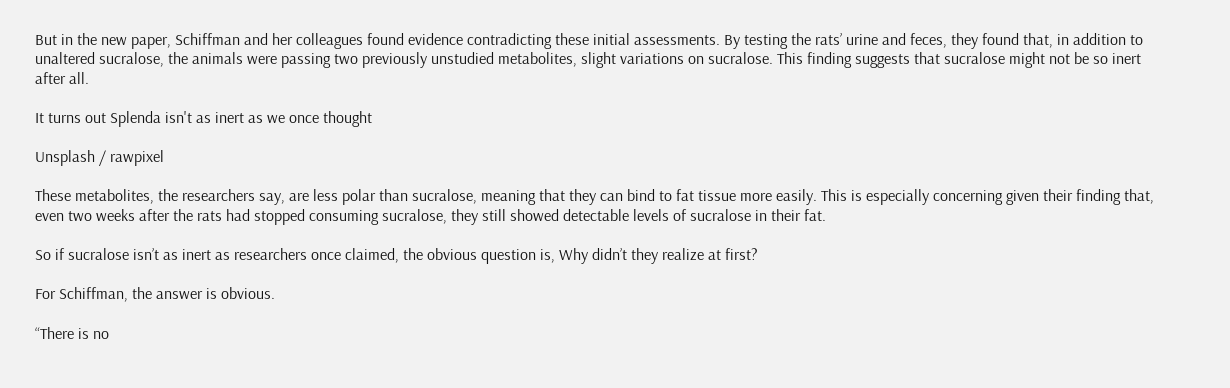But in the new paper, Schiffman and her colleagues found evidence contradicting these initial assessments. By testing the rats’ urine and feces, they found that, in addition to unaltered sucralose, the animals were passing two previously unstudied metabolites, slight variations on sucralose. This finding suggests that sucralose might not be so inert after all.

It turns out Splenda isn't as inert as we once thought

Unsplash / rawpixel

These metabolites, the researchers say, are less polar than sucralose, meaning that they can bind to fat tissue more easily. This is especially concerning given their finding that, even two weeks after the rats had stopped consuming sucralose, they still showed detectable levels of sucralose in their fat.

So if sucralose isn’t as inert as researchers once claimed, the obvious question is, Why didn’t they realize at first?

For Schiffman, the answer is obvious.

“There is no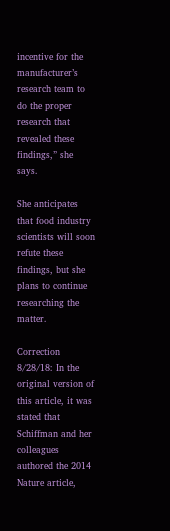incentive for the manufacturer’s research team to do the proper research that revealed these findings,” she says.

She anticipates that food industry scientists will soon refute these findings, but she plans to continue researching the matter.

Correction 8/28/18: In the original version of this article, it was stated that Schiffman and her colleagues authored the 2014 Nature article,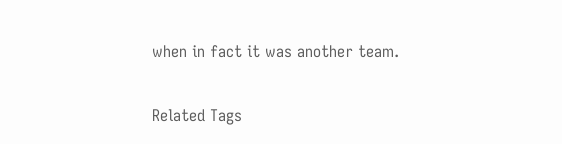when in fact it was another team.

Related Tags